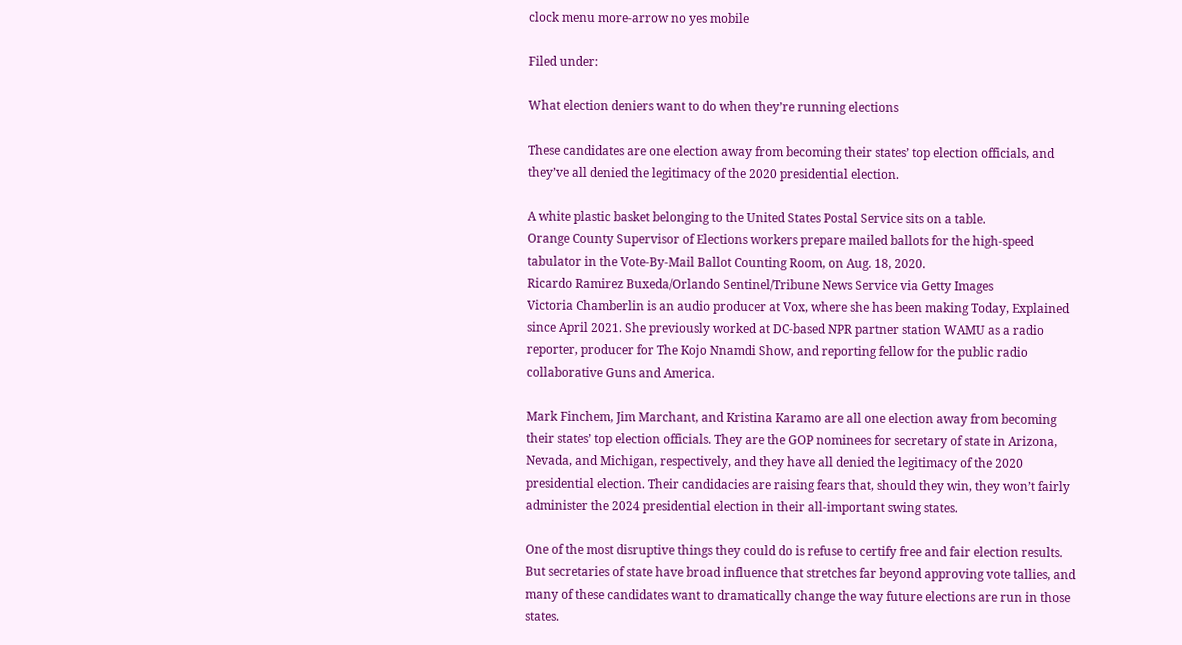clock menu more-arrow no yes mobile

Filed under:

What election deniers want to do when they’re running elections

These candidates are one election away from becoming their states’ top election officials, and they’ve all denied the legitimacy of the 2020 presidential election.

A white plastic basket belonging to the United States Postal Service sits on a table.
Orange County Supervisor of Elections workers prepare mailed ballots for the high-speed tabulator in the Vote-By-Mail Ballot Counting Room, on Aug. 18, 2020.
Ricardo Ramirez Buxeda/Orlando Sentinel/Tribune News Service via Getty Images
Victoria Chamberlin is an audio producer at Vox, where she has been making Today, Explained since April 2021. She previously worked at DC-based NPR partner station WAMU as a radio reporter, producer for The Kojo Nnamdi Show, and reporting fellow for the public radio collaborative Guns and America.

Mark Finchem, Jim Marchant, and Kristina Karamo are all one election away from becoming their states’ top election officials. They are the GOP nominees for secretary of state in Arizona, Nevada, and Michigan, respectively, and they have all denied the legitimacy of the 2020 presidential election. Their candidacies are raising fears that, should they win, they won’t fairly administer the 2024 presidential election in their all-important swing states.

One of the most disruptive things they could do is refuse to certify free and fair election results. But secretaries of state have broad influence that stretches far beyond approving vote tallies, and many of these candidates want to dramatically change the way future elections are run in those states.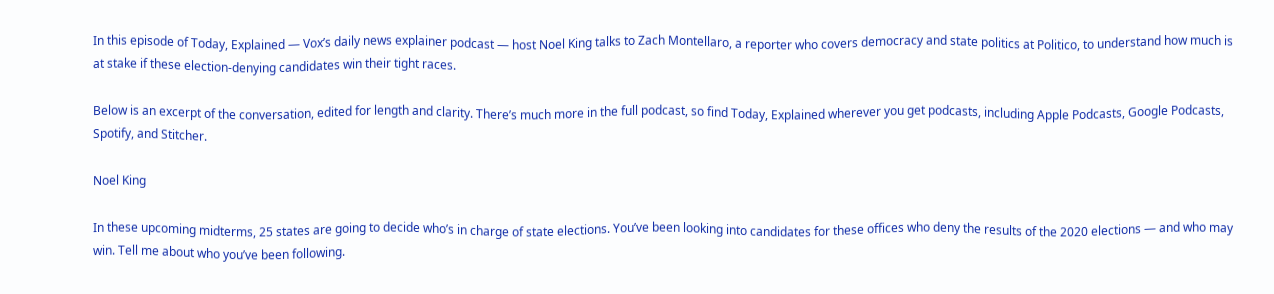In this episode of Today, Explained — Vox’s daily news explainer podcast — host Noel King talks to Zach Montellaro, a reporter who covers democracy and state politics at Politico, to understand how much is at stake if these election-denying candidates win their tight races.

Below is an excerpt of the conversation, edited for length and clarity. There’s much more in the full podcast, so find Today, Explained wherever you get podcasts, including Apple Podcasts, Google Podcasts, Spotify, and Stitcher.

Noel King

In these upcoming midterms, 25 states are going to decide who’s in charge of state elections. You’ve been looking into candidates for these offices who deny the results of the 2020 elections — and who may win. Tell me about who you’ve been following.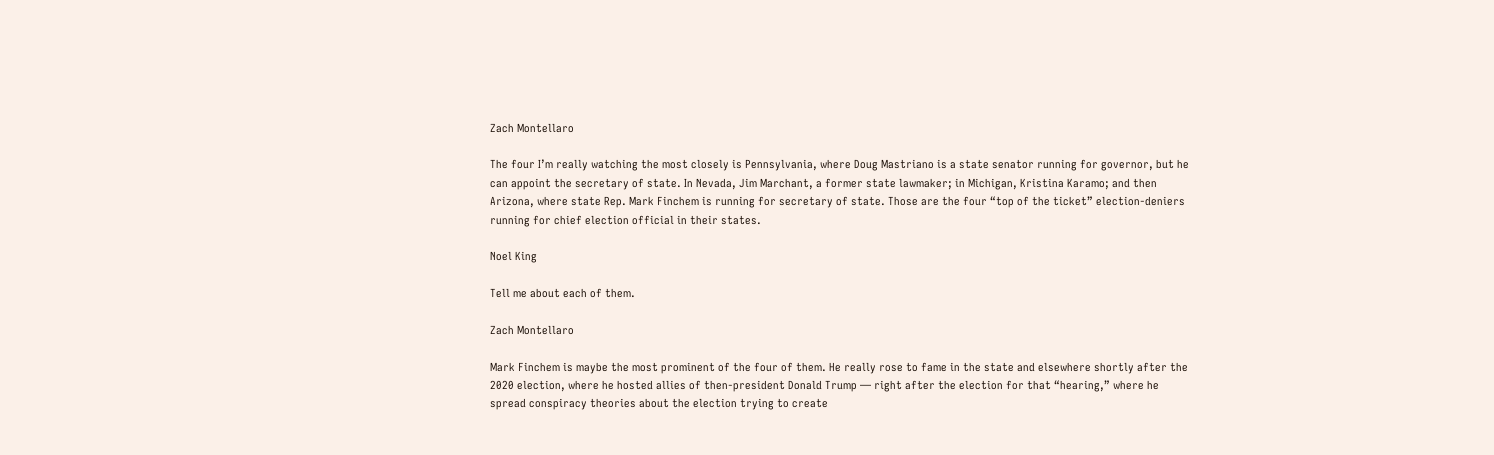Zach Montellaro

The four I’m really watching the most closely is Pennsylvania, where Doug Mastriano is a state senator running for governor, but he can appoint the secretary of state. In Nevada, Jim Marchant, a former state lawmaker; in Michigan, Kristina Karamo; and then Arizona, where state Rep. Mark Finchem is running for secretary of state. Those are the four “top of the ticket” election-deniers running for chief election official in their states.

Noel King

Tell me about each of them.

Zach Montellaro

Mark Finchem is maybe the most prominent of the four of them. He really rose to fame in the state and elsewhere shortly after the 2020 election, where he hosted allies of then-president Donald Trump — right after the election for that “hearing,” where he spread conspiracy theories about the election trying to create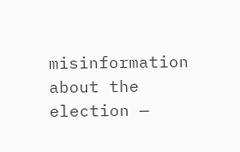misinformation about the election —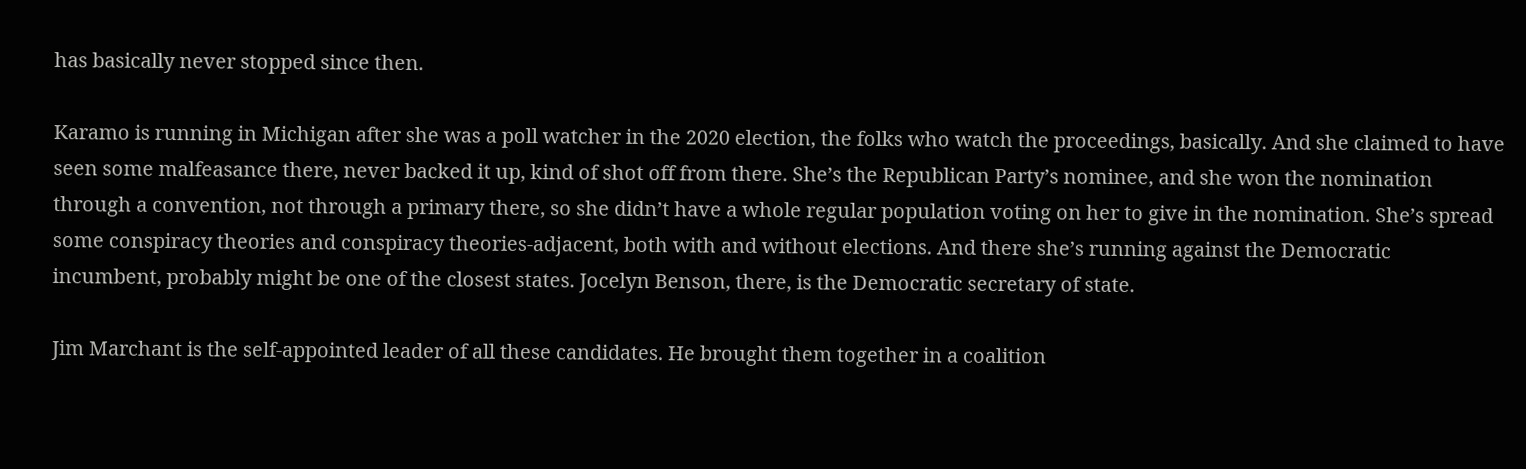has basically never stopped since then.

Karamo is running in Michigan after she was a poll watcher in the 2020 election, the folks who watch the proceedings, basically. And she claimed to have seen some malfeasance there, never backed it up, kind of shot off from there. She’s the Republican Party’s nominee, and she won the nomination through a convention, not through a primary there, so she didn’t have a whole regular population voting on her to give in the nomination. She’s spread some conspiracy theories and conspiracy theories-adjacent, both with and without elections. And there she’s running against the Democratic incumbent, probably might be one of the closest states. Jocelyn Benson, there, is the Democratic secretary of state.

Jim Marchant is the self-appointed leader of all these candidates. He brought them together in a coalition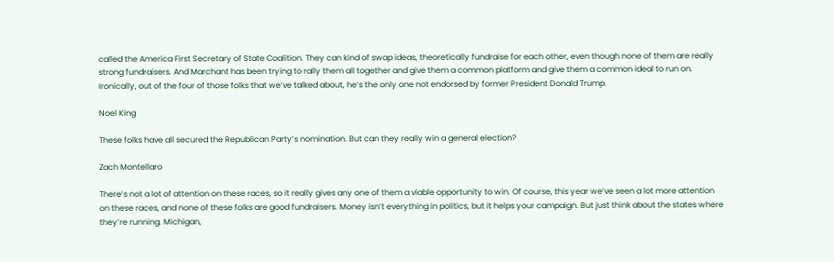called the America First Secretary of State Coalition. They can kind of swap ideas, theoretically fundraise for each other, even though none of them are really strong fundraisers. And Marchant has been trying to rally them all together and give them a common platform and give them a common ideal to run on. Ironically, out of the four of those folks that we’ve talked about, he’s the only one not endorsed by former President Donald Trump.

Noel King

These folks have all secured the Republican Party’s nomination. But can they really win a general election?

Zach Montellaro

There’s not a lot of attention on these races, so it really gives any one of them a viable opportunity to win. Of course, this year we’ve seen a lot more attention on these races, and none of these folks are good fundraisers. Money isn’t everything in politics, but it helps your campaign. But just think about the states where they’re running. Michigan,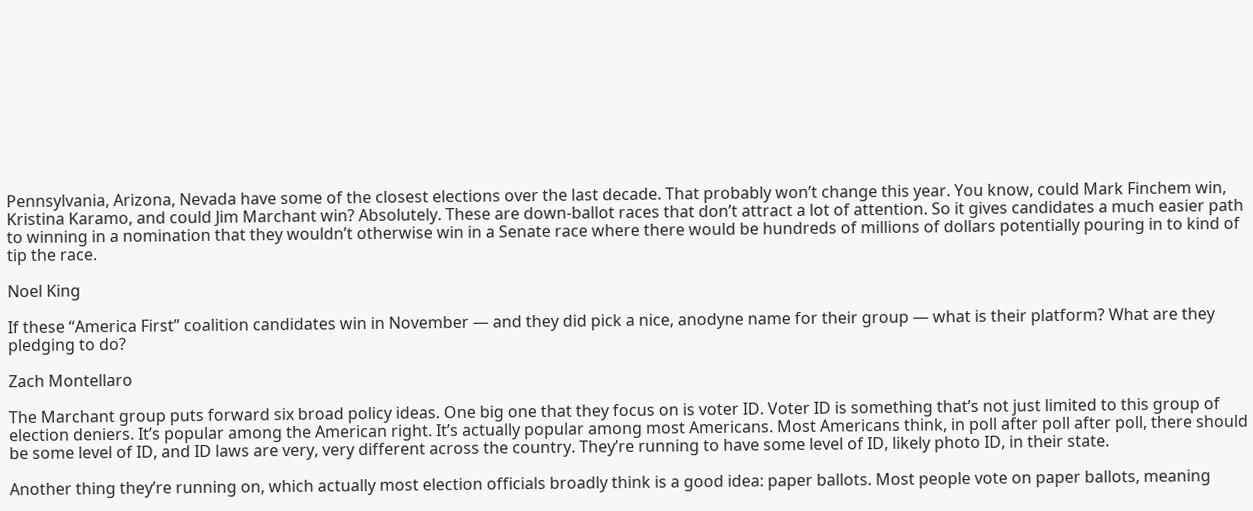Pennsylvania, Arizona, Nevada have some of the closest elections over the last decade. That probably won’t change this year. You know, could Mark Finchem win, Kristina Karamo, and could Jim Marchant win? Absolutely. These are down-ballot races that don’t attract a lot of attention. So it gives candidates a much easier path to winning in a nomination that they wouldn’t otherwise win in a Senate race where there would be hundreds of millions of dollars potentially pouring in to kind of tip the race.

Noel King

If these “America First” coalition candidates win in November — and they did pick a nice, anodyne name for their group — what is their platform? What are they pledging to do?

Zach Montellaro

The Marchant group puts forward six broad policy ideas. One big one that they focus on is voter ID. Voter ID is something that’s not just limited to this group of election deniers. It’s popular among the American right. It’s actually popular among most Americans. Most Americans think, in poll after poll after poll, there should be some level of ID, and ID laws are very, very different across the country. They’re running to have some level of ID, likely photo ID, in their state.

Another thing they’re running on, which actually most election officials broadly think is a good idea: paper ballots. Most people vote on paper ballots, meaning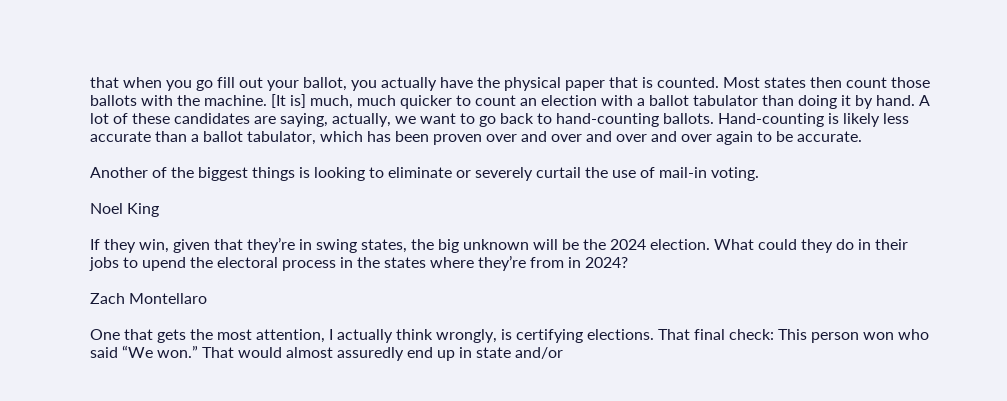that when you go fill out your ballot, you actually have the physical paper that is counted. Most states then count those ballots with the machine. [It is] much, much quicker to count an election with a ballot tabulator than doing it by hand. A lot of these candidates are saying, actually, we want to go back to hand-counting ballots. Hand-counting is likely less accurate than a ballot tabulator, which has been proven over and over and over and over again to be accurate.

Another of the biggest things is looking to eliminate or severely curtail the use of mail-in voting.

Noel King

If they win, given that they’re in swing states, the big unknown will be the 2024 election. What could they do in their jobs to upend the electoral process in the states where they’re from in 2024?

Zach Montellaro

One that gets the most attention, I actually think wrongly, is certifying elections. That final check: This person won who said “We won.” That would almost assuredly end up in state and/or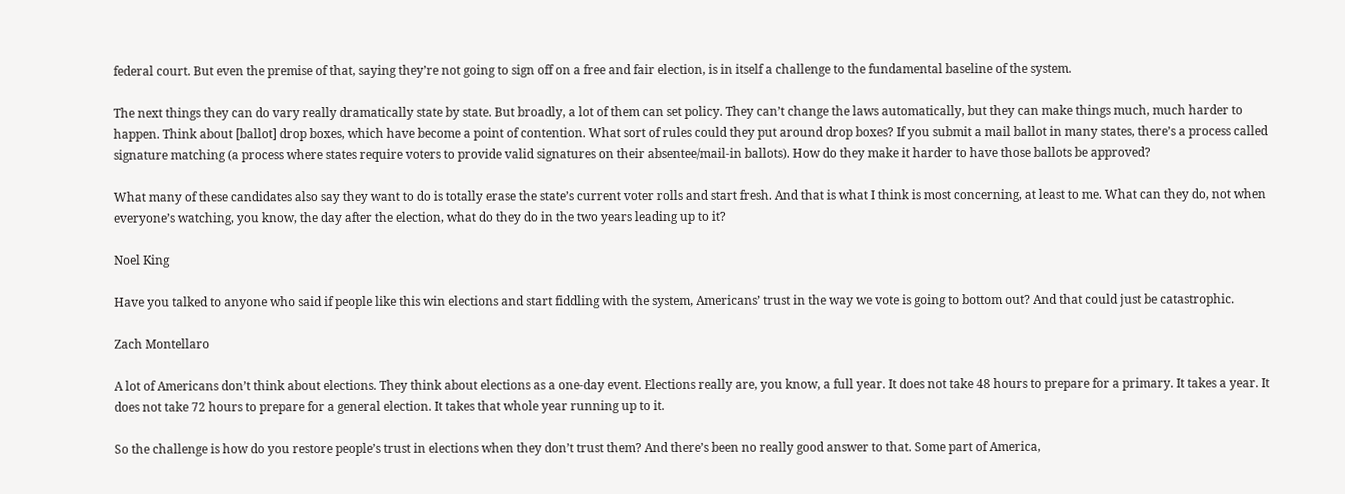federal court. But even the premise of that, saying they’re not going to sign off on a free and fair election, is in itself a challenge to the fundamental baseline of the system.

The next things they can do vary really dramatically state by state. But broadly, a lot of them can set policy. They can’t change the laws automatically, but they can make things much, much harder to happen. Think about [ballot] drop boxes, which have become a point of contention. What sort of rules could they put around drop boxes? If you submit a mail ballot in many states, there’s a process called signature matching (a process where states require voters to provide valid signatures on their absentee/mail-in ballots). How do they make it harder to have those ballots be approved?

What many of these candidates also say they want to do is totally erase the state’s current voter rolls and start fresh. And that is what I think is most concerning, at least to me. What can they do, not when everyone’s watching, you know, the day after the election, what do they do in the two years leading up to it?

Noel King

Have you talked to anyone who said if people like this win elections and start fiddling with the system, Americans’ trust in the way we vote is going to bottom out? And that could just be catastrophic.

Zach Montellaro

A lot of Americans don’t think about elections. They think about elections as a one-day event. Elections really are, you know, a full year. It does not take 48 hours to prepare for a primary. It takes a year. It does not take 72 hours to prepare for a general election. It takes that whole year running up to it.

So the challenge is how do you restore people’s trust in elections when they don’t trust them? And there’s been no really good answer to that. Some part of America,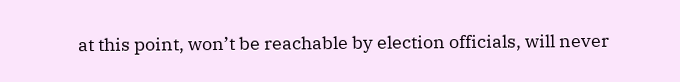at this point, won’t be reachable by election officials, will never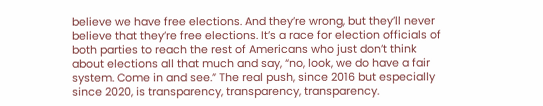believe we have free elections. And they’re wrong, but they’ll never believe that they’re free elections. It’s a race for election officials of both parties to reach the rest of Americans who just don’t think about elections all that much and say, “no, look, we do have a fair system. Come in and see.” The real push, since 2016 but especially since 2020, is transparency, transparency, transparency.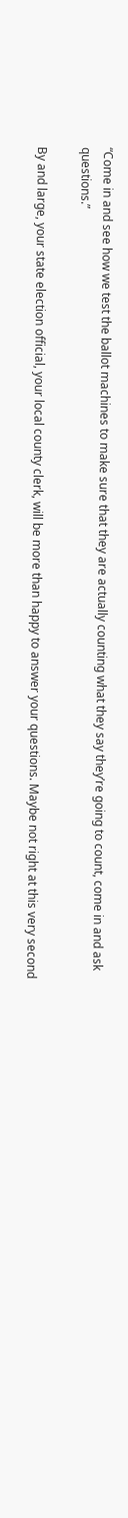“Come in and see how we test the ballot machines to make sure that they are actually counting what they say they’re going to count, come in and ask questions.”

By and large, your state election official, your local county clerk, will be more than happy to answer your questions. Maybe not right at this very second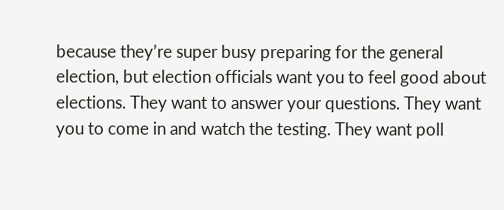because they’re super busy preparing for the general election, but election officials want you to feel good about elections. They want to answer your questions. They want you to come in and watch the testing. They want poll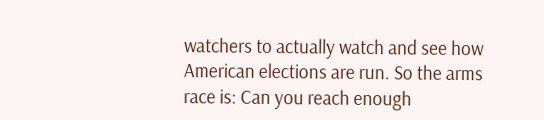watchers to actually watch and see how American elections are run. So the arms race is: Can you reach enough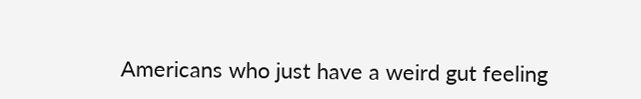Americans who just have a weird gut feeling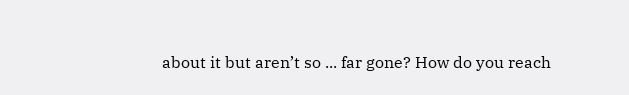about it but aren’t so ... far gone? How do you reach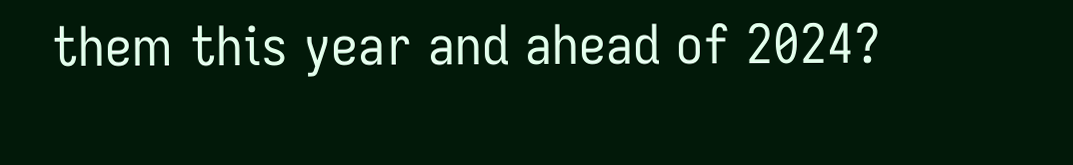them this year and ahead of 2024?